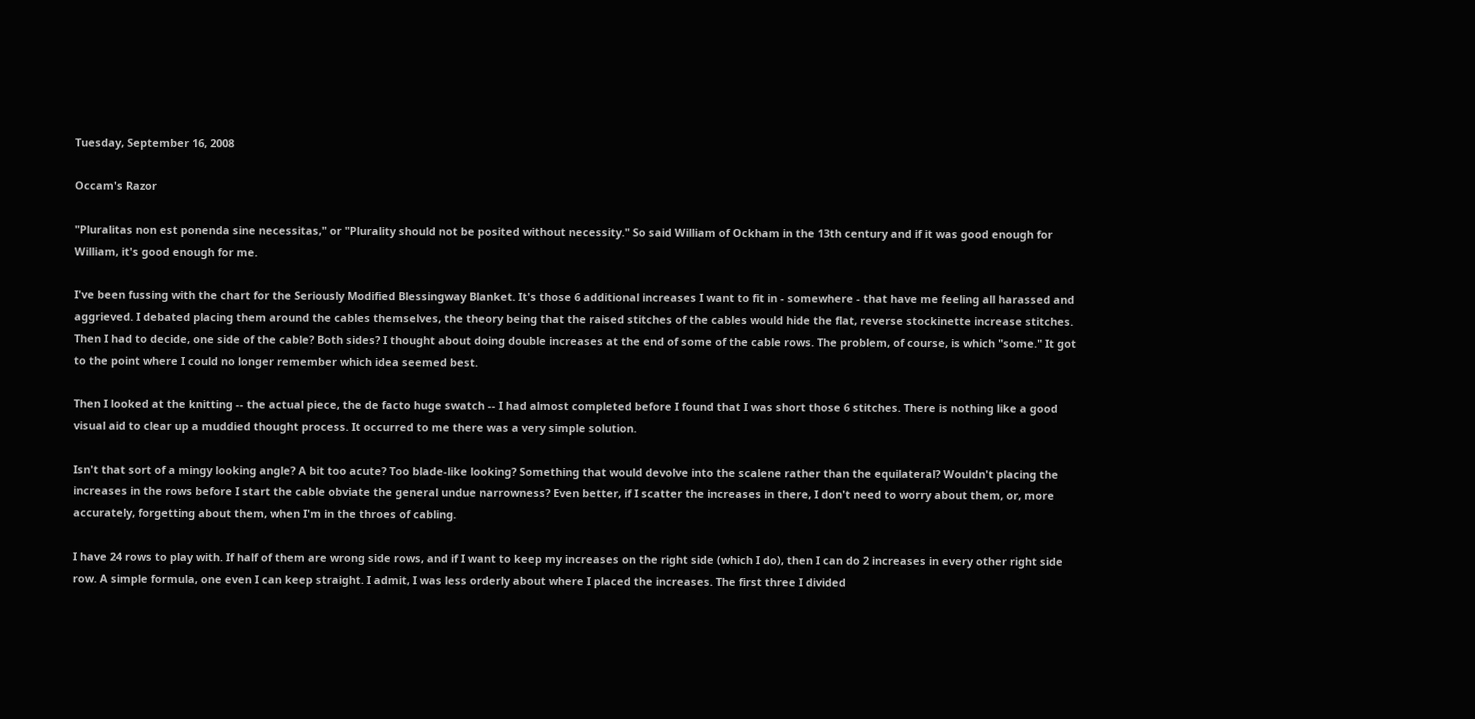Tuesday, September 16, 2008

Occam's Razor

"Pluralitas non est ponenda sine necessitas," or "Plurality should not be posited without necessity." So said William of Ockham in the 13th century and if it was good enough for William, it's good enough for me.

I've been fussing with the chart for the Seriously Modified Blessingway Blanket. It's those 6 additional increases I want to fit in - somewhere - that have me feeling all harassed and aggrieved. I debated placing them around the cables themselves, the theory being that the raised stitches of the cables would hide the flat, reverse stockinette increase stitches. Then I had to decide, one side of the cable? Both sides? I thought about doing double increases at the end of some of the cable rows. The problem, of course, is which "some." It got to the point where I could no longer remember which idea seemed best.

Then I looked at the knitting -- the actual piece, the de facto huge swatch -- I had almost completed before I found that I was short those 6 stitches. There is nothing like a good visual aid to clear up a muddied thought process. It occurred to me there was a very simple solution.

Isn't that sort of a mingy looking angle? A bit too acute? Too blade-like looking? Something that would devolve into the scalene rather than the equilateral? Wouldn't placing the increases in the rows before I start the cable obviate the general undue narrowness? Even better, if I scatter the increases in there, I don't need to worry about them, or, more accurately, forgetting about them, when I'm in the throes of cabling.

I have 24 rows to play with. If half of them are wrong side rows, and if I want to keep my increases on the right side (which I do), then I can do 2 increases in every other right side row. A simple formula, one even I can keep straight. I admit, I was less orderly about where I placed the increases. The first three I divided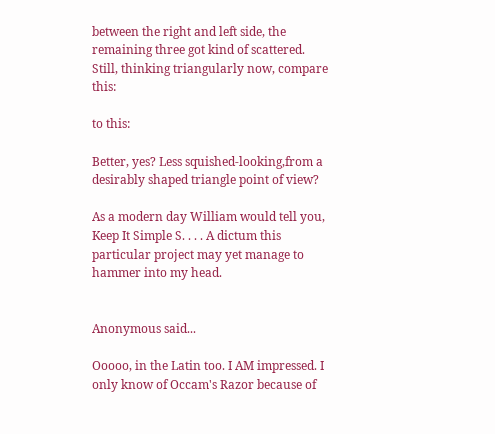between the right and left side, the remaining three got kind of scattered. Still, thinking triangularly now, compare this:

to this:

Better, yes? Less squished-looking,from a desirably shaped triangle point of view?

As a modern day William would tell you, Keep It Simple S. . . . A dictum this particular project may yet manage to hammer into my head.


Anonymous said...

Ooooo, in the Latin too. I AM impressed. I only know of Occam's Razor because of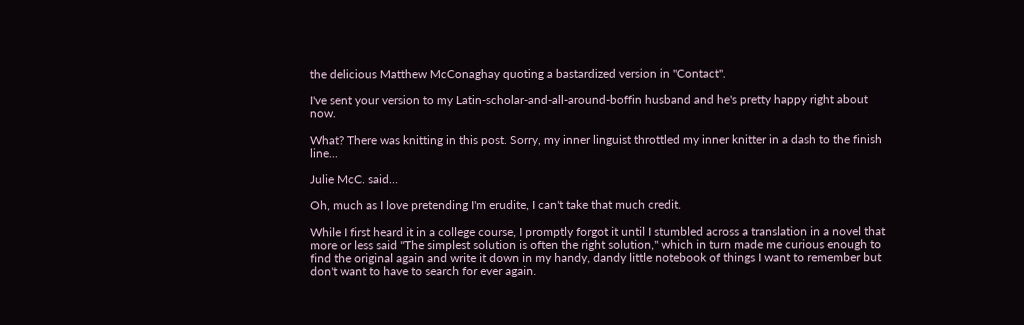the delicious Matthew McConaghay quoting a bastardized version in "Contact".

I've sent your version to my Latin-scholar-and-all-around-boffin husband and he's pretty happy right about now.

What? There was knitting in this post. Sorry, my inner linguist throttled my inner knitter in a dash to the finish line...

Julie McC. said...

Oh, much as I love pretending I'm erudite, I can't take that much credit.

While I first heard it in a college course, I promptly forgot it until I stumbled across a translation in a novel that more or less said "The simplest solution is often the right solution," which in turn made me curious enough to find the original again and write it down in my handy, dandy little notebook of things I want to remember but don't want to have to search for ever again.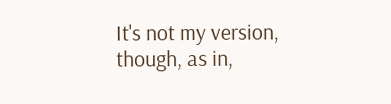It's not my version, though, as in,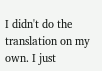I didn't do the translation on my own. I just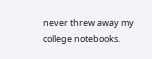never threw away my college notebooks.